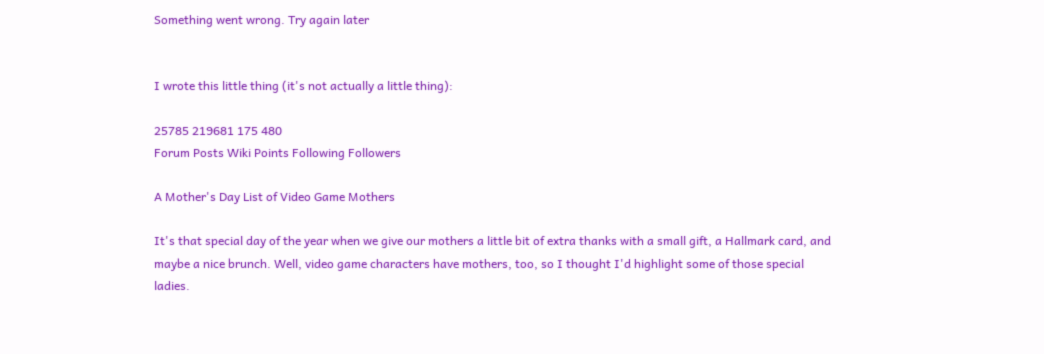Something went wrong. Try again later


I wrote this little thing (it's not actually a little thing):

25785 219681 175 480
Forum Posts Wiki Points Following Followers

A Mother's Day List of Video Game Mothers

It's that special day of the year when we give our mothers a little bit of extra thanks with a small gift, a Hallmark card, and maybe a nice brunch. Well, video game characters have mothers, too, so I thought I'd highlight some of those special ladies.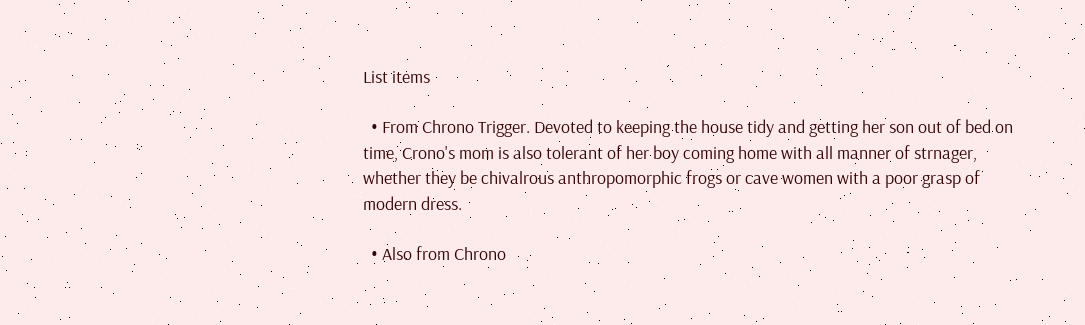List items

  • From Chrono Trigger. Devoted to keeping the house tidy and getting her son out of bed on time, Crono's mom is also tolerant of her boy coming home with all manner of strnager, whether they be chivalrous anthropomorphic frogs or cave women with a poor grasp of modern dress.

  • Also from Chrono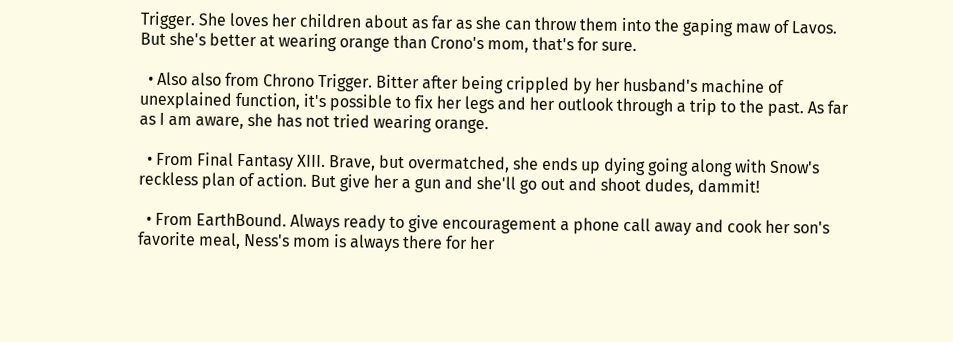Trigger. She loves her children about as far as she can throw them into the gaping maw of Lavos. But she's better at wearing orange than Crono's mom, that's for sure.

  • Also also from Chrono Trigger. Bitter after being crippled by her husband's machine of unexplained function, it's possible to fix her legs and her outlook through a trip to the past. As far as I am aware, she has not tried wearing orange.

  • From Final Fantasy XIII. Brave, but overmatched, she ends up dying going along with Snow's reckless plan of action. But give her a gun and she'll go out and shoot dudes, dammit!

  • From EarthBound. Always ready to give encouragement a phone call away and cook her son's favorite meal, Ness's mom is always there for her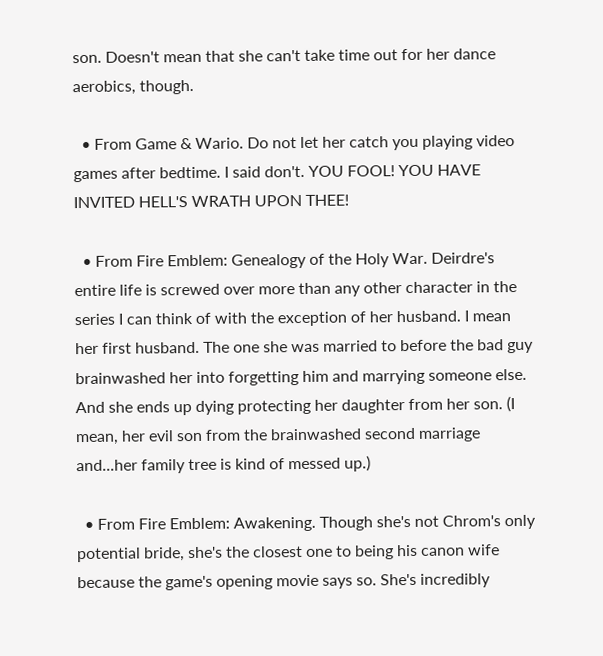son. Doesn't mean that she can't take time out for her dance aerobics, though.

  • From Game & Wario. Do not let her catch you playing video games after bedtime. I said don't. YOU FOOL! YOU HAVE INVITED HELL'S WRATH UPON THEE!

  • From Fire Emblem: Genealogy of the Holy War. Deirdre's entire life is screwed over more than any other character in the series I can think of with the exception of her husband. I mean her first husband. The one she was married to before the bad guy brainwashed her into forgetting him and marrying someone else. And she ends up dying protecting her daughter from her son. (I mean, her evil son from the brainwashed second marriage and...her family tree is kind of messed up.)

  • From Fire Emblem: Awakening. Though she's not Chrom's only potential bride, she's the closest one to being his canon wife because the game's opening movie says so. She's incredibly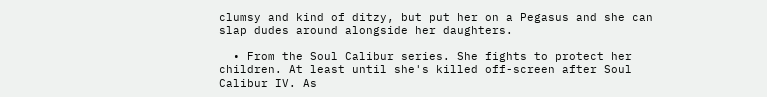clumsy and kind of ditzy, but put her on a Pegasus and she can slap dudes around alongside her daughters.

  • From the Soul Calibur series. She fights to protect her children. At least until she's killed off-screen after Soul Calibur IV. As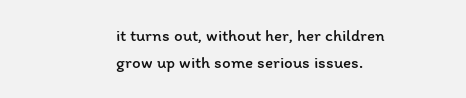it turns out, without her, her children grow up with some serious issues.